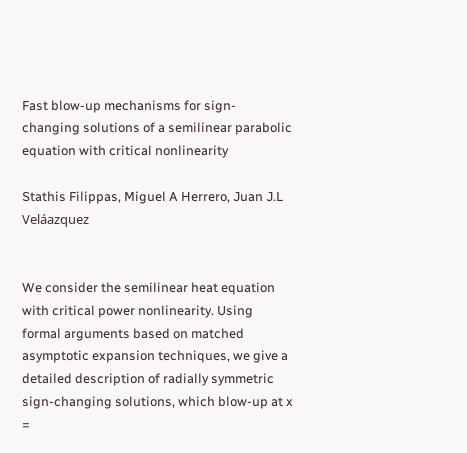Fast blow-up mechanisms for sign-changing solutions of a semilinear parabolic equation with critical nonlinearity

Stathis Filippas, Miguel A Herrero, Juan J.L Veláazquez


We consider the semilinear heat equation with critical power nonlinearity. Using formal arguments based on matched asymptotic expansion techniques, we give a detailed description of radially symmetric sign‐changing solutions, which blow‐up at x =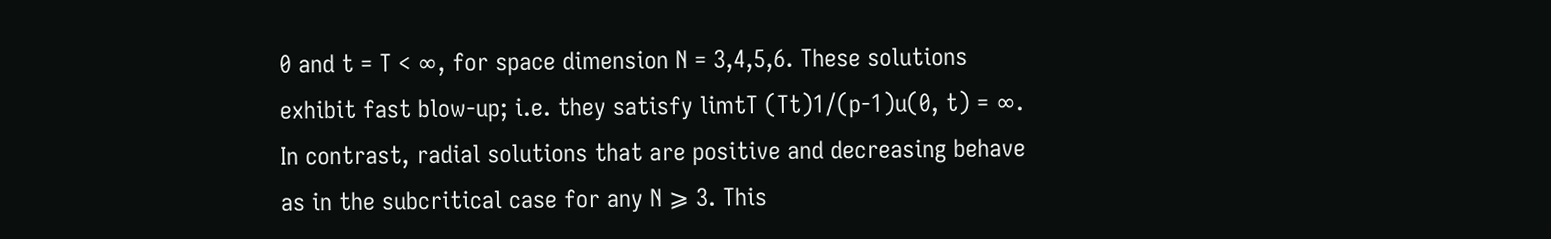0 and t = T < ∞, for space dimension N = 3,4,5,6. These solutions exhibit fast blow‐up; i.e. they satisfy limtT (Tt)1/(p‐1)u(0, t) = ∞. In contrast, radial solutions that are positive and decreasing behave as in the subcritical case for any N ⩾ 3. This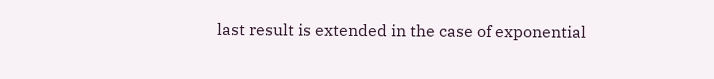last result is extended in the case of exponential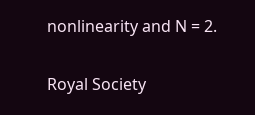nonlinearity and N = 2.

Royal Society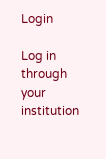Login

Log in through your institution